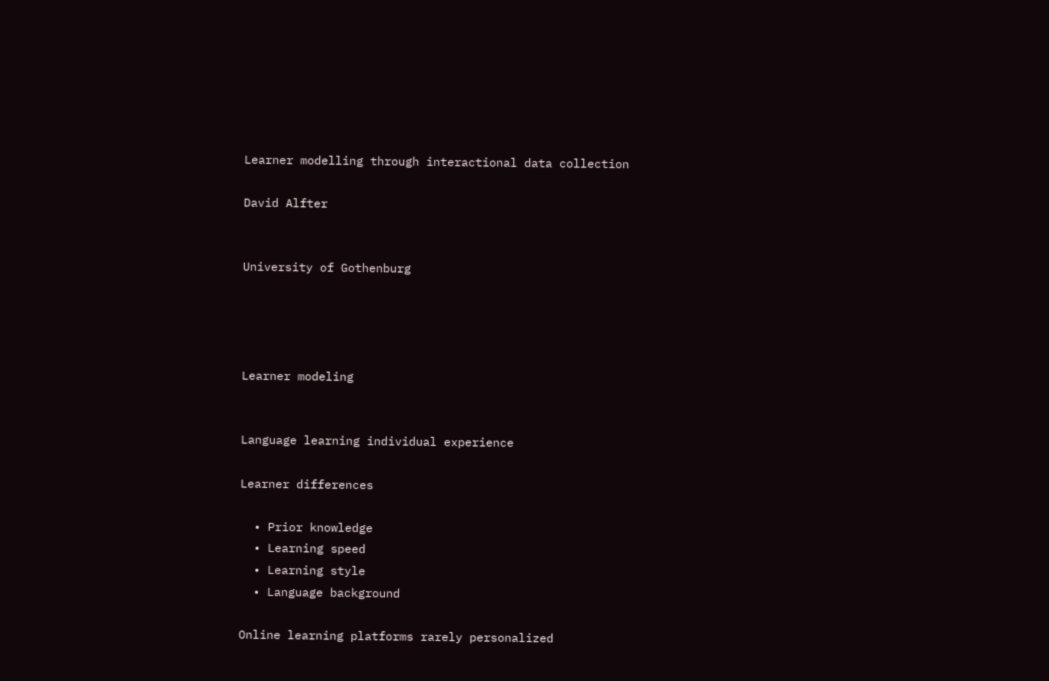Learner modelling through interactional data collection

David Alfter


University of Gothenburg




Learner modeling


Language learning individual experience

Learner differences

  • Prior knowledge
  • Learning speed
  • Learning style
  • Language background

Online learning platforms rarely personalized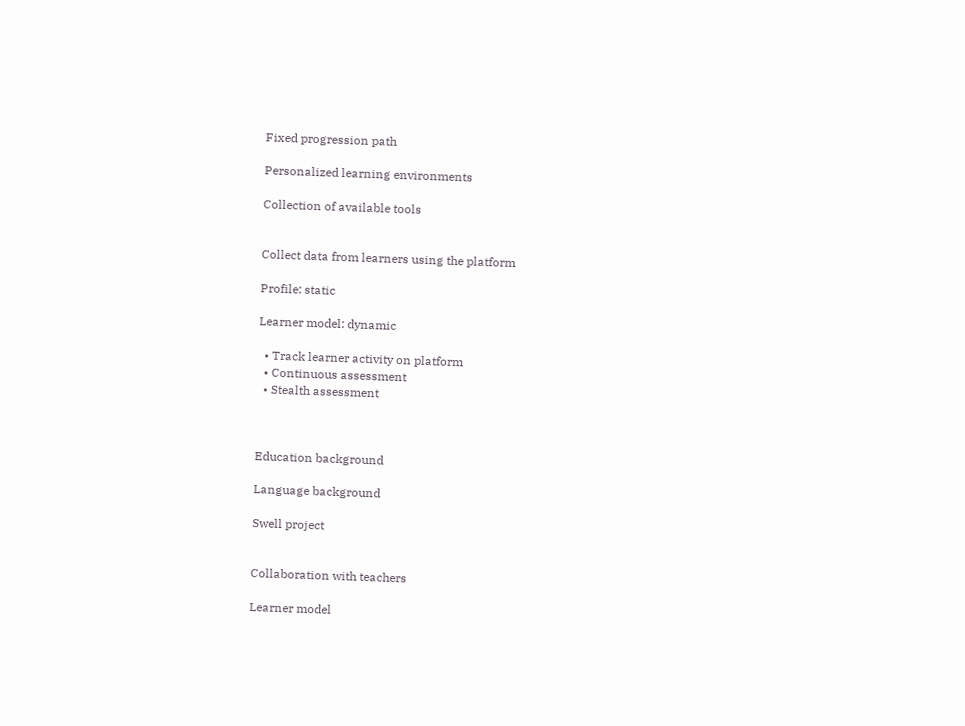Fixed progression path

Personalized learning environments

Collection of available tools


Collect data from learners using the platform

Profile: static

Learner model: dynamic

  • Track learner activity on platform
  • Continuous assessment
  • Stealth assessment



Education background

Language background

Swell project


Collaboration with teachers

Learner model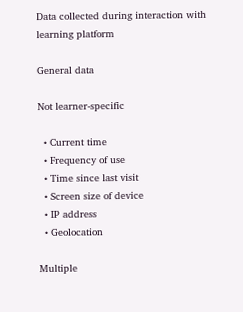Data collected during interaction with learning platform

General data

Not learner-specific

  • Current time
  • Frequency of use
  • Time since last visit
  • Screen size of device
  • IP address
  • Geolocation

Multiple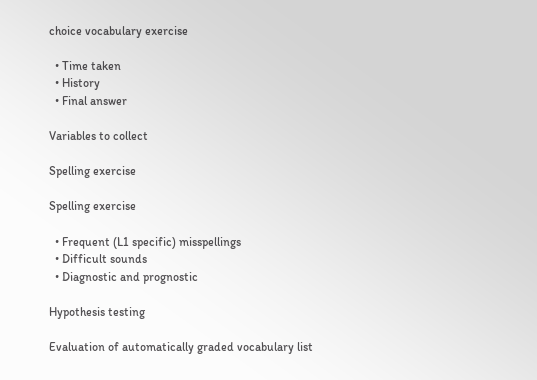choice vocabulary exercise

  • Time taken
  • History
  • Final answer

Variables to collect

Spelling exercise

Spelling exercise

  • Frequent (L1 specific) misspellings
  • Difficult sounds
  • Diagnostic and prognostic

Hypothesis testing

Evaluation of automatically graded vocabulary list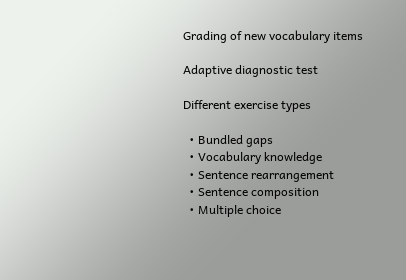Grading of new vocabulary items

Adaptive diagnostic test

Different exercise types

  • Bundled gaps
  • Vocabulary knowledge
  • Sentence rearrangement
  • Sentence composition
  • Multiple choice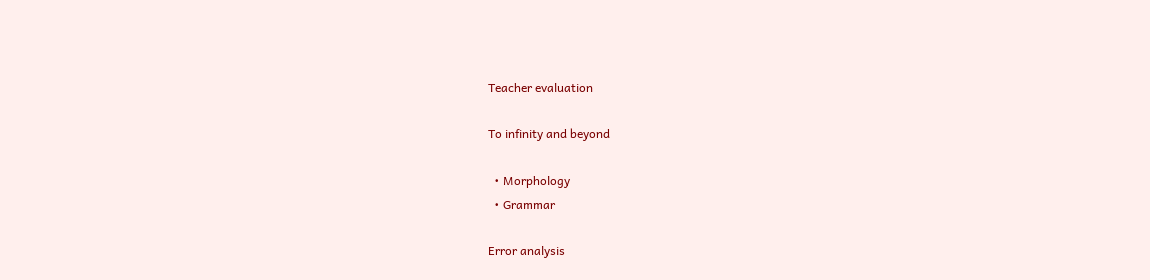Teacher evaluation

To infinity and beyond

  • Morphology
  • Grammar

Error analysis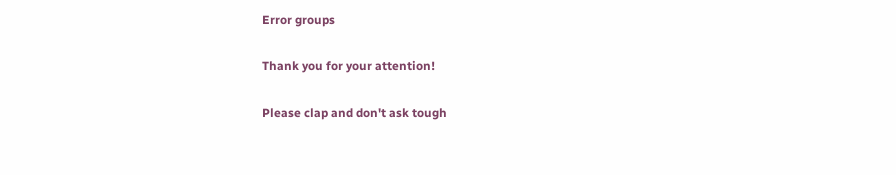Error groups

Thank you for your attention!

Please clap and don't ask tough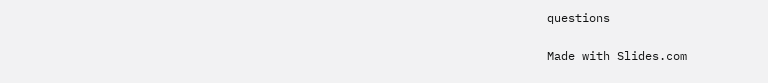questions

Made with Slides.com